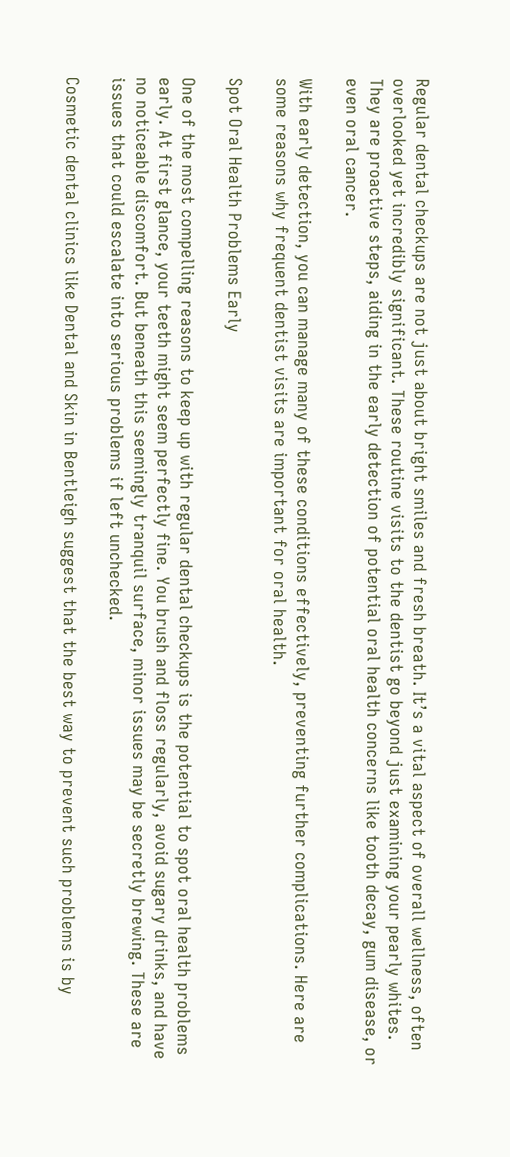Regular dental checkups are not just about bright smiles and fresh breath. It’s a vital aspect of overall wellness, often overlooked yet incredibly significant. These routine visits to the dentist go beyond just examining your pearly whites. They are proactive steps, aiding in the early detection of potential oral health concerns like tooth decay, gum disease, or even oral cancer.

With early detection, you can manage many of these conditions effectively, preventing further complications. Here are some reasons why frequent dentist visits are important for oral health.

Spot Oral Health Problems Early

One of the most compelling reasons to keep up with regular dental checkups is the potential to spot oral health problems early. At first glance, your teeth might seem perfectly fine. You brush and floss regularly, avoid sugary drinks, and have no noticeable discomfort. But beneath this seemingly tranquil surface, minor issues may be secretly brewing. These are issues that could escalate into serious problems if left unchecked.

Cosmetic dental clinics like Dental and Skin in Bentleigh suggest that the best way to prevent such problems is by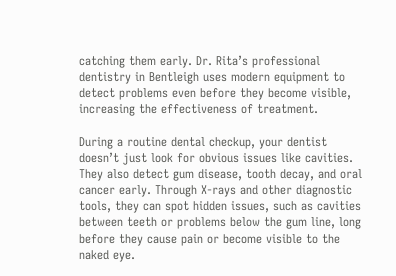catching them early. Dr. Rita’s professional dentistry in Bentleigh uses modern equipment to detect problems even before they become visible, increasing the effectiveness of treatment.

During a routine dental checkup, your dentist doesn’t just look for obvious issues like cavities. They also detect gum disease, tooth decay, and oral cancer early. Through X-rays and other diagnostic tools, they can spot hidden issues, such as cavities between teeth or problems below the gum line, long before they cause pain or become visible to the naked eye.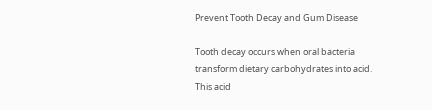Prevent Tooth Decay and Gum Disease

Tooth decay occurs when oral bacteria transform dietary carbohydrates into acid. This acid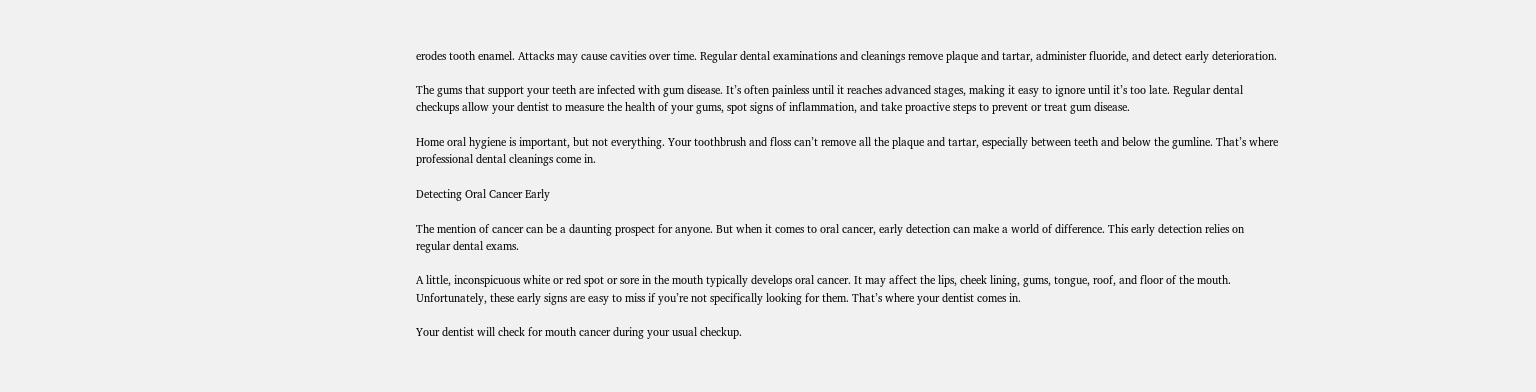erodes tooth enamel. Attacks may cause cavities over time. Regular dental examinations and cleanings remove plaque and tartar, administer fluoride, and detect early deterioration.

The gums that support your teeth are infected with gum disease. It’s often painless until it reaches advanced stages, making it easy to ignore until it’s too late. Regular dental checkups allow your dentist to measure the health of your gums, spot signs of inflammation, and take proactive steps to prevent or treat gum disease.

Home oral hygiene is important, but not everything. Your toothbrush and floss can’t remove all the plaque and tartar, especially between teeth and below the gumline. That’s where professional dental cleanings come in.

Detecting Oral Cancer Early

The mention of cancer can be a daunting prospect for anyone. But when it comes to oral cancer, early detection can make a world of difference. This early detection relies on regular dental exams.

A little, inconspicuous white or red spot or sore in the mouth typically develops oral cancer. It may affect the lips, cheek lining, gums, tongue, roof, and floor of the mouth. Unfortunately, these early signs are easy to miss if you’re not specifically looking for them. That’s where your dentist comes in.

Your dentist will check for mouth cancer during your usual checkup.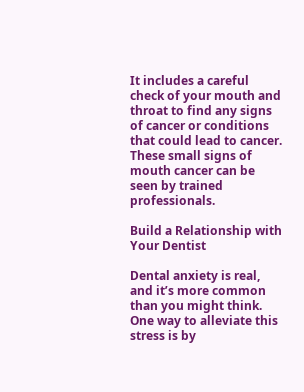It includes a careful check of your mouth and throat to find any signs of cancer or conditions that could lead to cancer. These small signs of mouth cancer can be seen by trained professionals.

Build a Relationship with Your Dentist

Dental anxiety is real, and it’s more common than you might think. One way to alleviate this stress is by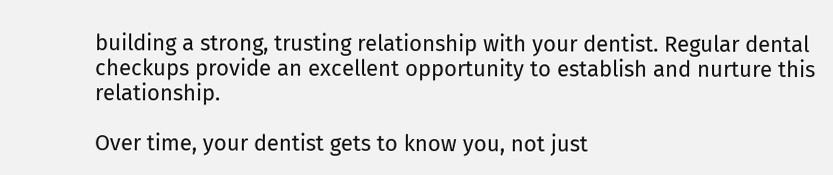building a strong, trusting relationship with your dentist. Regular dental checkups provide an excellent opportunity to establish and nurture this relationship.

Over time, your dentist gets to know you, not just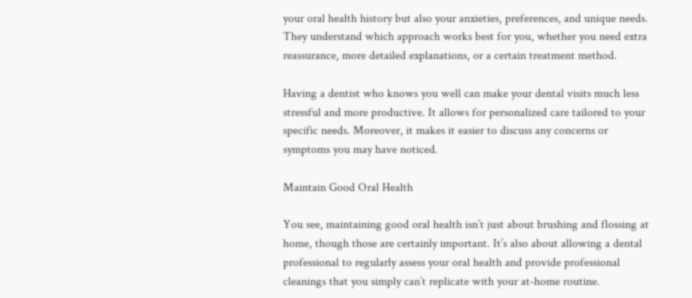your oral health history but also your anxieties, preferences, and unique needs. They understand which approach works best for you, whether you need extra reassurance, more detailed explanations, or a certain treatment method.

Having a dentist who knows you well can make your dental visits much less stressful and more productive. It allows for personalized care tailored to your specific needs. Moreover, it makes it easier to discuss any concerns or symptoms you may have noticed.

Maintain Good Oral Health

You see, maintaining good oral health isn’t just about brushing and flossing at home, though those are certainly important. It’s also about allowing a dental professional to regularly assess your oral health and provide professional cleanings that you simply can’t replicate with your at-home routine.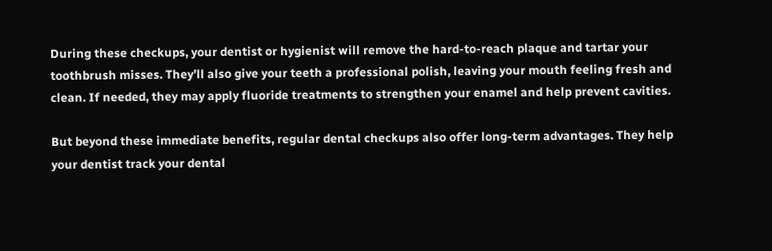During these checkups, your dentist or hygienist will remove the hard-to-reach plaque and tartar your toothbrush misses. They’ll also give your teeth a professional polish, leaving your mouth feeling fresh and clean. If needed, they may apply fluoride treatments to strengthen your enamel and help prevent cavities.

But beyond these immediate benefits, regular dental checkups also offer long-term advantages. They help your dentist track your dental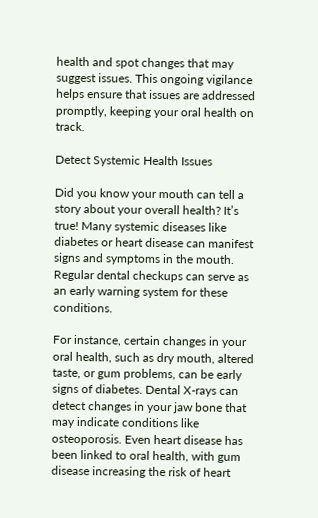health and spot changes that may suggest issues. This ongoing vigilance helps ensure that issues are addressed promptly, keeping your oral health on track.

Detect Systemic Health Issues

Did you know your mouth can tell a story about your overall health? It’s true! Many systemic diseases like diabetes or heart disease can manifest signs and symptoms in the mouth. Regular dental checkups can serve as an early warning system for these conditions.

For instance, certain changes in your oral health, such as dry mouth, altered taste, or gum problems, can be early signs of diabetes. Dental X-rays can detect changes in your jaw bone that may indicate conditions like osteoporosis. Even heart disease has been linked to oral health, with gum disease increasing the risk of heart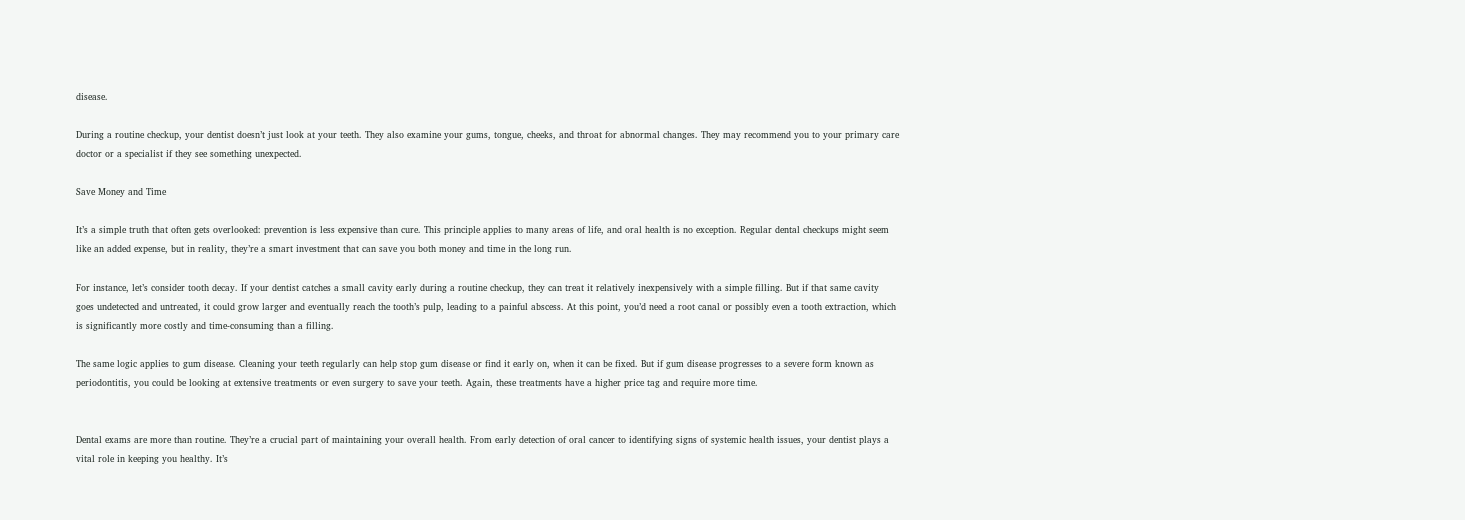disease.

During a routine checkup, your dentist doesn’t just look at your teeth. They also examine your gums, tongue, cheeks, and throat for abnormal changes. They may recommend you to your primary care doctor or a specialist if they see something unexpected.

Save Money and Time

It’s a simple truth that often gets overlooked: prevention is less expensive than cure. This principle applies to many areas of life, and oral health is no exception. Regular dental checkups might seem like an added expense, but in reality, they’re a smart investment that can save you both money and time in the long run.

For instance, let’s consider tooth decay. If your dentist catches a small cavity early during a routine checkup, they can treat it relatively inexpensively with a simple filling. But if that same cavity goes undetected and untreated, it could grow larger and eventually reach the tooth’s pulp, leading to a painful abscess. At this point, you’d need a root canal or possibly even a tooth extraction, which is significantly more costly and time-consuming than a filling.

The same logic applies to gum disease. Cleaning your teeth regularly can help stop gum disease or find it early on, when it can be fixed. But if gum disease progresses to a severe form known as periodontitis, you could be looking at extensive treatments or even surgery to save your teeth. Again, these treatments have a higher price tag and require more time.


Dental exams are more than routine. They’re a crucial part of maintaining your overall health. From early detection of oral cancer to identifying signs of systemic health issues, your dentist plays a vital role in keeping you healthy. It’s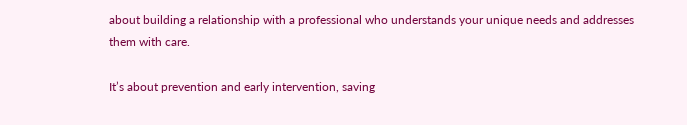about building a relationship with a professional who understands your unique needs and addresses them with care.

It’s about prevention and early intervention, saving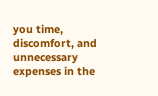you time, discomfort, and unnecessary expenses in the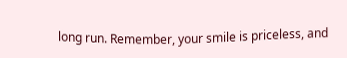long run. Remember, your smile is priceless, and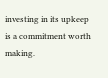investing in its upkeep is a commitment worth making.